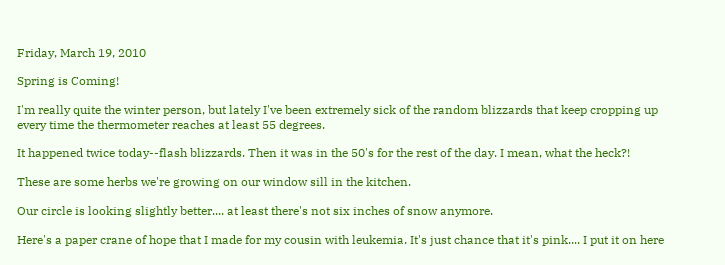Friday, March 19, 2010

Spring is Coming!

I'm really quite the winter person, but lately I've been extremely sick of the random blizzards that keep cropping up every time the thermometer reaches at least 55 degrees.

It happened twice today--flash blizzards. Then it was in the 50's for the rest of the day. I mean, what the heck?!

These are some herbs we're growing on our window sill in the kitchen.

Our circle is looking slightly better.... at least there's not six inches of snow anymore.

Here's a paper crane of hope that I made for my cousin with leukemia. It's just chance that it's pink.... I put it on here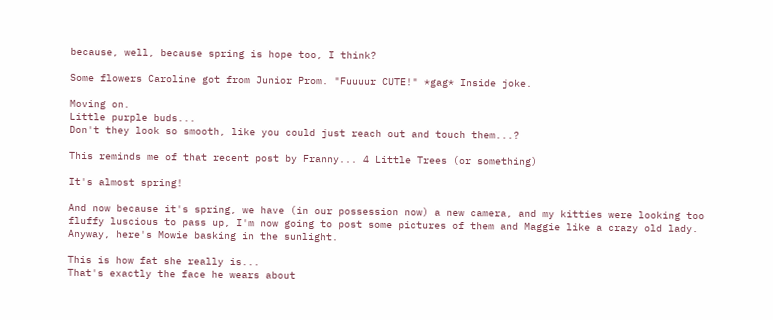because, well, because spring is hope too, I think?

Some flowers Caroline got from Junior Prom. "Fuuuur CUTE!" *gag* Inside joke.

Moving on.
Little purple buds...
Don't they look so smooth, like you could just reach out and touch them...?

This reminds me of that recent post by Franny... 4 Little Trees (or something)

It's almost spring!

And now because it's spring, we have (in our possession now) a new camera, and my kitties were looking too fluffy luscious to pass up, I'm now going to post some pictures of them and Maggie like a crazy old lady. Anyway, here's Mowie basking in the sunlight.

This is how fat she really is...
That's exactly the face he wears about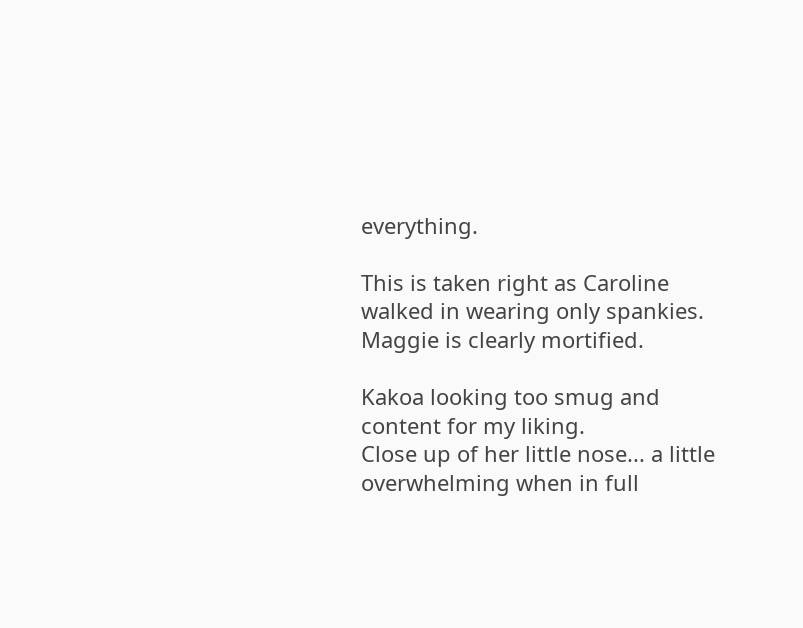everything.

This is taken right as Caroline walked in wearing only spankies. Maggie is clearly mortified.

Kakoa looking too smug and content for my liking.
Close up of her little nose... a little overwhelming when in full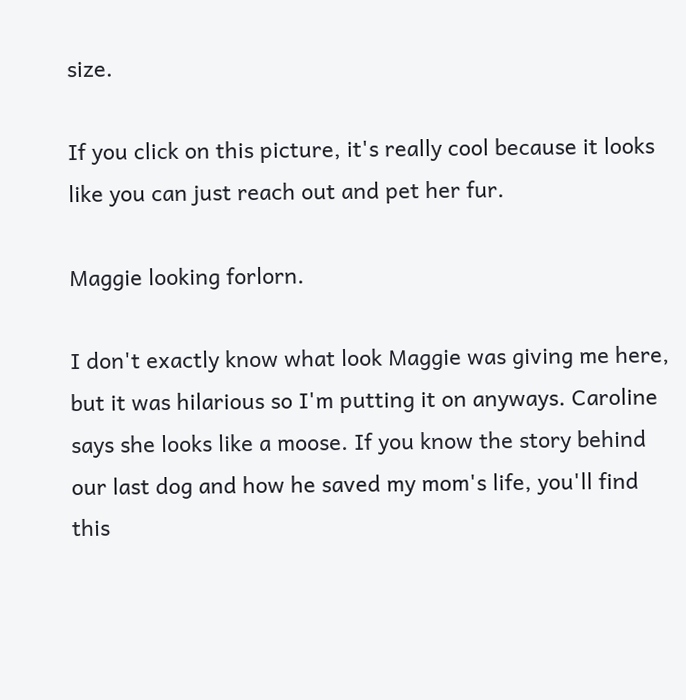size.

If you click on this picture, it's really cool because it looks like you can just reach out and pet her fur.

Maggie looking forlorn.

I don't exactly know what look Maggie was giving me here, but it was hilarious so I'm putting it on anyways. Caroline says she looks like a moose. If you know the story behind our last dog and how he saved my mom's life, you'll find this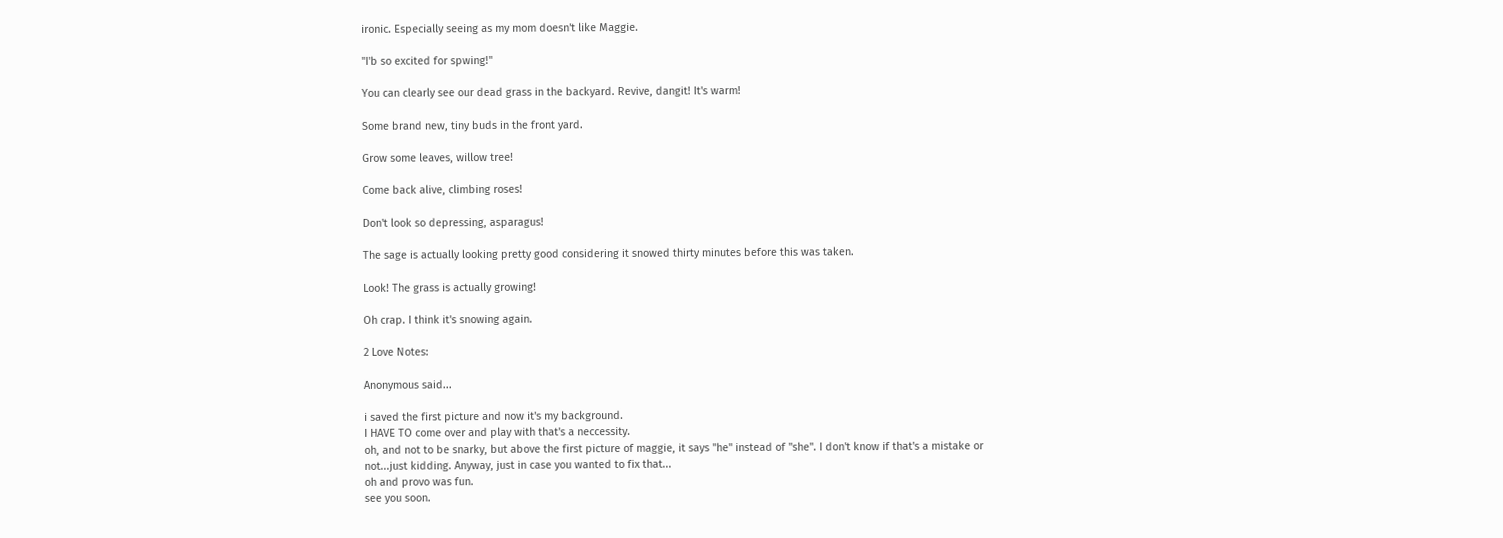ironic. Especially seeing as my mom doesn't like Maggie.

"I'b so excited for spwing!"

You can clearly see our dead grass in the backyard. Revive, dangit! It's warm!

Some brand new, tiny buds in the front yard.

Grow some leaves, willow tree!

Come back alive, climbing roses!

Don't look so depressing, asparagus!

The sage is actually looking pretty good considering it snowed thirty minutes before this was taken.

Look! The grass is actually growing!

Oh crap. I think it's snowing again.

2 Love Notes:

Anonymous said...

i saved the first picture and now it's my background.
I HAVE TO come over and play with that's a neccessity.
oh, and not to be snarky, but above the first picture of maggie, it says "he" instead of "she". I don't know if that's a mistake or not...just kidding. Anyway, just in case you wanted to fix that...
oh and provo was fun.
see you soon.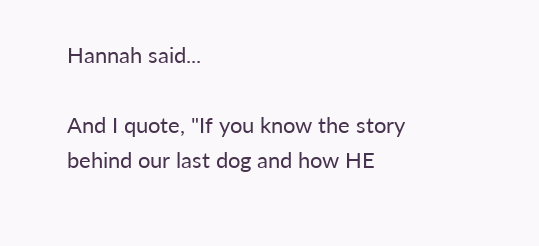Hannah said...

And I quote, "If you know the story behind our last dog and how HE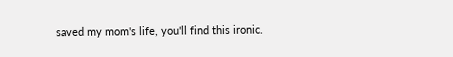saved my mom's life, you'll find this ironic.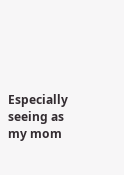Especially seeing as my mom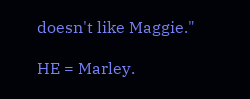doesn't like Maggie."

HE = Marley.